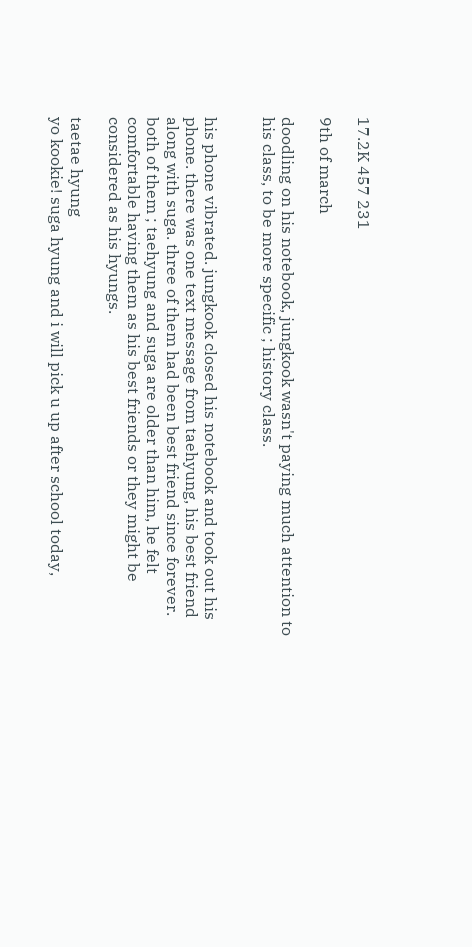17.2K 457 231

9th of march

doodling on his notebook, jungkook wasn't paying much attention to his class, to be more specific ; history class.


his phone vibrated. jungkook closed his notebook and took out his phone. there was one text message from taehyung, his best friend along with suga. three of them had been best friend since forever. both of them ; taehyung and suga are older than him, he felt comfortable having them as his best friends or they might be considered as his hyungs.

taetae hyung
yo kookie! suga hyung and i will pick u up after school today,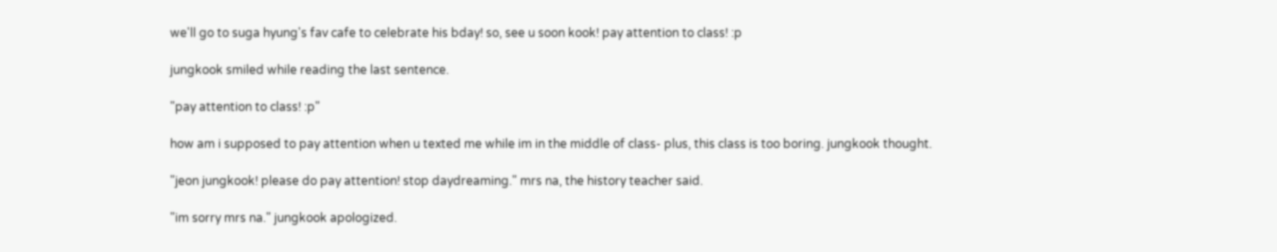we'll go to suga hyung's fav cafe to celebrate his bday! so, see u soon kook! pay attention to class! :p

jungkook smiled while reading the last sentence.

"pay attention to class! :p"

how am i supposed to pay attention when u texted me while im in the middle of class- plus, this class is too boring. jungkook thought.

"jeon jungkook! please do pay attention! stop daydreaming." mrs na, the history teacher said.

"im sorry mrs na." jungkook apologized.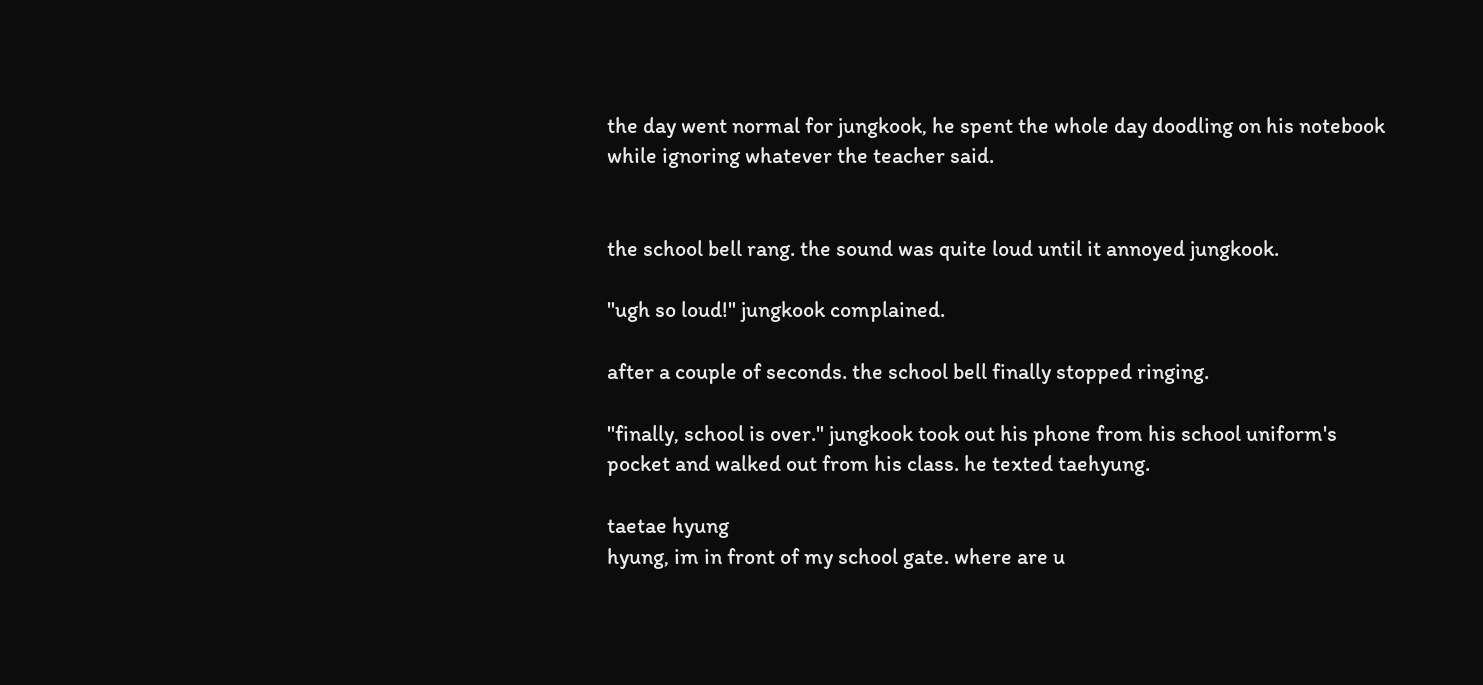the day went normal for jungkook, he spent the whole day doodling on his notebook while ignoring whatever the teacher said.


the school bell rang. the sound was quite loud until it annoyed jungkook.

"ugh so loud!" jungkook complained.

after a couple of seconds. the school bell finally stopped ringing.

"finally, school is over." jungkook took out his phone from his school uniform's pocket and walked out from his class. he texted taehyung.

taetae hyung
hyung, im in front of my school gate. where are u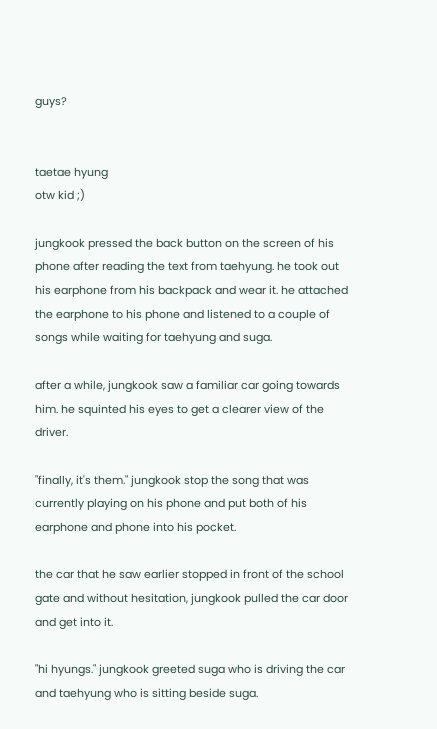guys?


taetae hyung
otw kid ;)

jungkook pressed the back button on the screen of his phone after reading the text from taehyung. he took out his earphone from his backpack and wear it. he attached the earphone to his phone and listened to a couple of songs while waiting for taehyung and suga.

after a while, jungkook saw a familiar car going towards him. he squinted his eyes to get a clearer view of the driver.

"finally, it's them." jungkook stop the song that was currently playing on his phone and put both of his earphone and phone into his pocket.

the car that he saw earlier stopped in front of the school gate and without hesitation, jungkook pulled the car door and get into it.

"hi hyungs." jungkook greeted suga who is driving the car and taehyung who is sitting beside suga.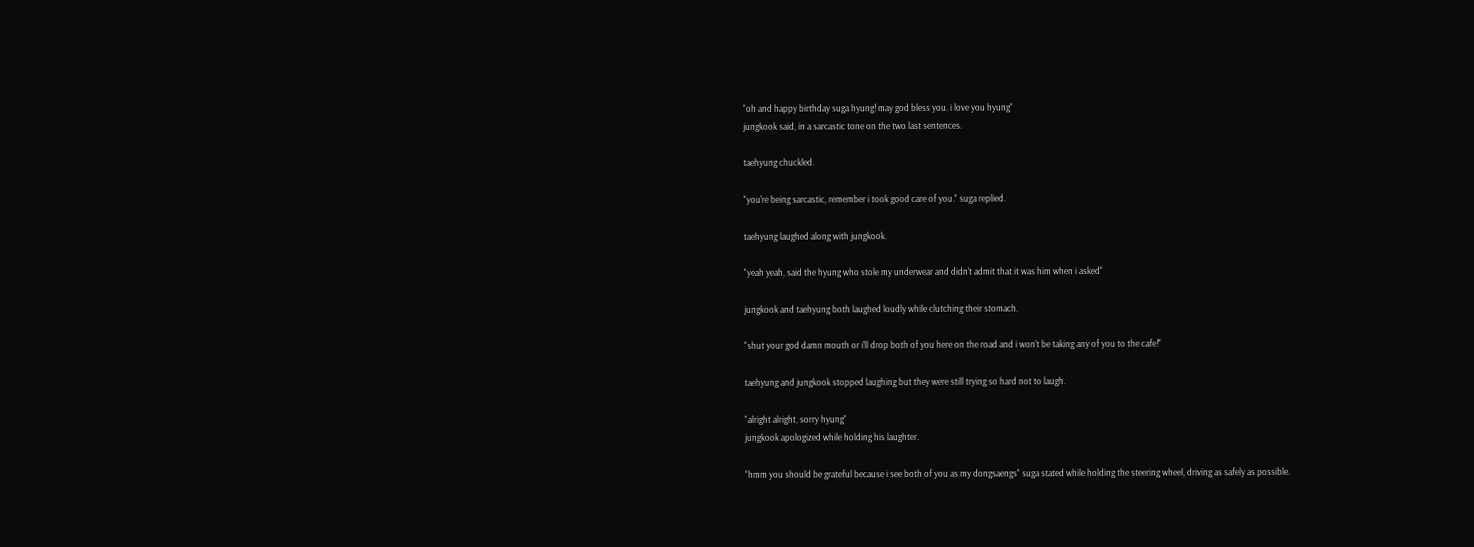"oh and happy birthday suga hyung! may god bless you. i love you hyung"
jungkook said, in a sarcastic tone on the two last sentences.

taehyung chuckled.

"you're being sarcastic, remember i took good care of you." suga replied.

taehyung laughed along with jungkook.

"yeah yeah, said the hyung who stole my underwear and didn't admit that it was him when i asked"

jungkook and taehyung both laughed loudly while clutching their stomach.

"shut your god damn mouth or i'll drop both of you here on the road and i won't be taking any of you to the cafe!"

taehyung and jungkook stopped laughing but they were still trying so hard not to laugh.

"alright alright, sorry hyung"
jungkook apologized while holding his laughter.

"hmm you should be grateful because i see both of you as my dongsaengs" suga stated while holding the steering wheel, driving as safely as possible.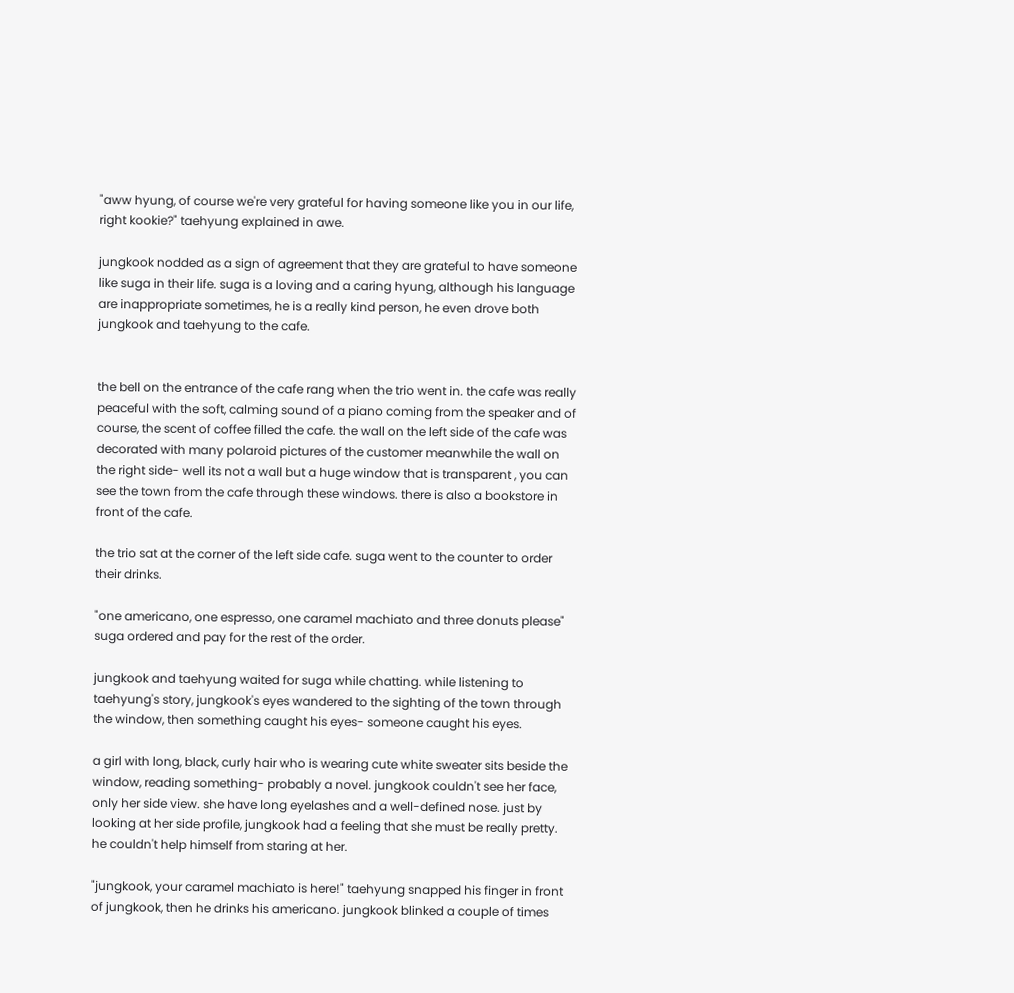"aww hyung, of course we're very grateful for having someone like you in our life, right kookie?" taehyung explained in awe.

jungkook nodded as a sign of agreement that they are grateful to have someone like suga in their life. suga is a loving and a caring hyung, although his language are inappropriate sometimes, he is a really kind person, he even drove both jungkook and taehyung to the cafe.


the bell on the entrance of the cafe rang when the trio went in. the cafe was really peaceful with the soft, calming sound of a piano coming from the speaker and of course, the scent of coffee filled the cafe. the wall on the left side of the cafe was decorated with many polaroid pictures of the customer meanwhile the wall on the right side- well its not a wall but a huge window that is transparent , you can see the town from the cafe through these windows. there is also a bookstore in front of the cafe.

the trio sat at the corner of the left side cafe. suga went to the counter to order their drinks.

"one americano, one espresso, one caramel machiato and three donuts please" suga ordered and pay for the rest of the order.

jungkook and taehyung waited for suga while chatting. while listening to taehyung's story, jungkook's eyes wandered to the sighting of the town through the window, then something caught his eyes- someone caught his eyes.

a girl with long, black, curly hair who is wearing cute white sweater sits beside the window, reading something- probably a novel. jungkook couldn't see her face, only her side view. she have long eyelashes and a well-defined nose. just by looking at her side profile, jungkook had a feeling that she must be really pretty. he couldn't help himself from staring at her.

"jungkook, your caramel machiato is here!" taehyung snapped his finger in front of jungkook, then he drinks his americano. jungkook blinked a couple of times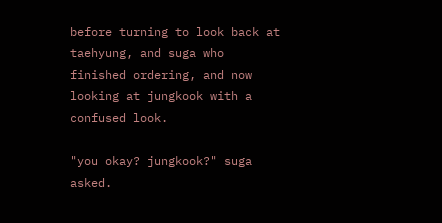before turning to look back at taehyung, and suga who finished ordering, and now looking at jungkook with a confused look.

"you okay? jungkook?" suga asked.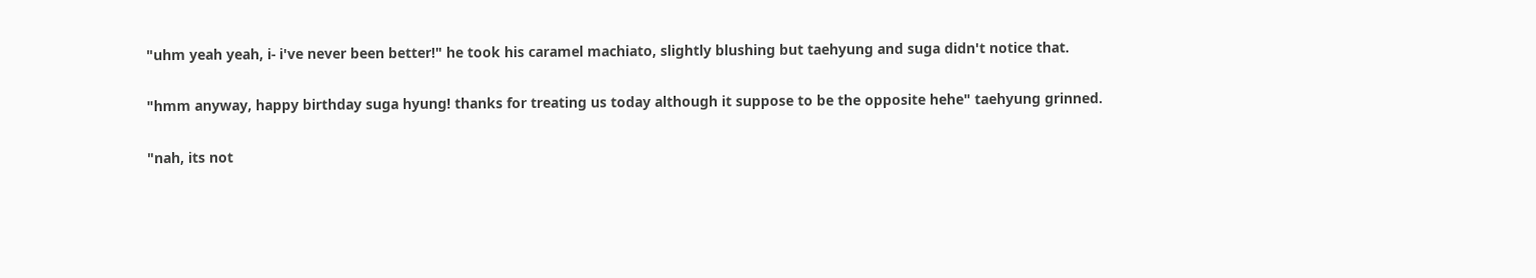"uhm yeah yeah, i- i've never been better!" he took his caramel machiato, slightly blushing but taehyung and suga didn't notice that.

"hmm anyway, happy birthday suga hyung! thanks for treating us today although it suppose to be the opposite hehe" taehyung grinned.

"nah, its not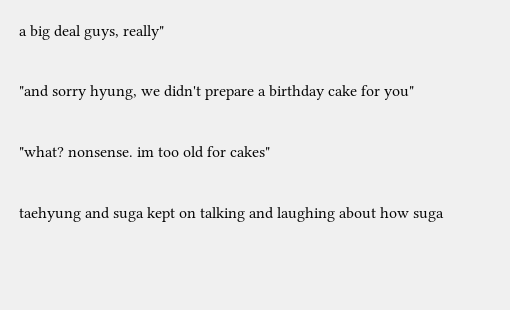a big deal guys, really"

"and sorry hyung, we didn't prepare a birthday cake for you"

"what? nonsense. im too old for cakes"

taehyung and suga kept on talking and laughing about how suga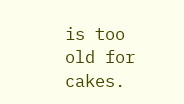is too old for cakes.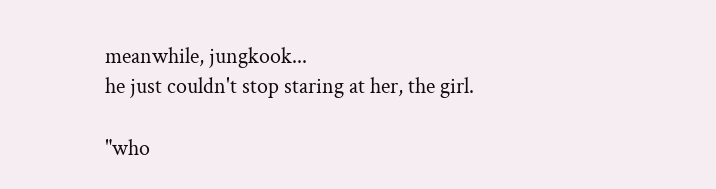meanwhile, jungkook...
he just couldn't stop staring at her, the girl.

"who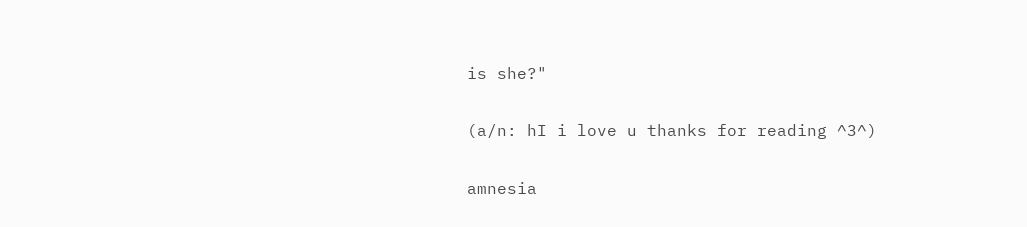is she?"

(a/n: hI i love u thanks for reading ^3^)

amnesia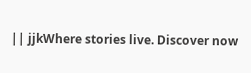|| jjkWhere stories live. Discover now